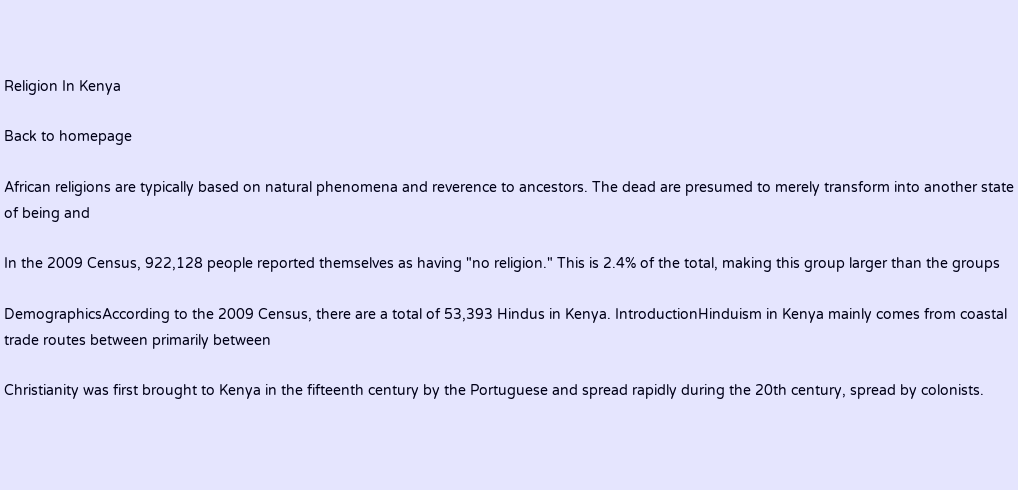Religion In Kenya

Back to homepage

African religions are typically based on natural phenomena and reverence to ancestors. The dead are presumed to merely transform into another state of being and

In the 2009 Census, 922,128 people reported themselves as having "no religion." This is 2.4% of the total, making this group larger than the groups

DemographicsAccording to the 2009 Census, there are a total of 53,393 Hindus in Kenya. IntroductionHinduism in Kenya mainly comes from coastal trade routes between primarily between

Christianity was first brought to Kenya in the fifteenth century by the Portuguese and spread rapidly during the 20th century, spread by colonists.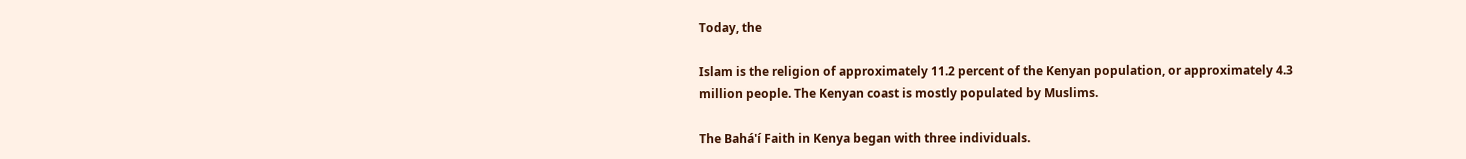Today, the

Islam is the religion of approximately 11.2 percent of the Kenyan population, or approximately 4.3 million people. The Kenyan coast is mostly populated by Muslims.

The Bahá'í Faith in Kenya began with three individuals.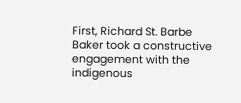First, Richard St. Barbe Baker took a constructive engagement with the indigenous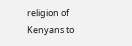religion of Kenyans to